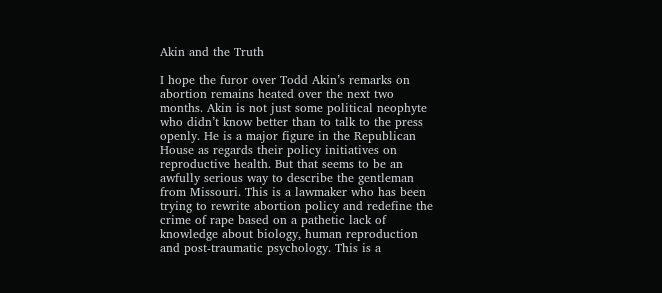Akin and the Truth

I hope the furor over Todd Akin’s remarks on abortion remains heated over the next two months. Akin is not just some political neophyte who didn’t know better than to talk to the press openly. He is a major figure in the Republican House as regards their policy initiatives on reproductive health. But that seems to be an awfully serious way to describe the gentleman from Missouri. This is a lawmaker who has been trying to rewrite abortion policy and redefine the crime of rape based on a pathetic lack of knowledge about biology, human reproduction and post-traumatic psychology. This is a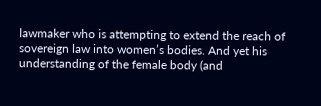lawmaker who is attempting to extend the reach of sovereign law into women’s bodies. And yet his understanding of the female body (and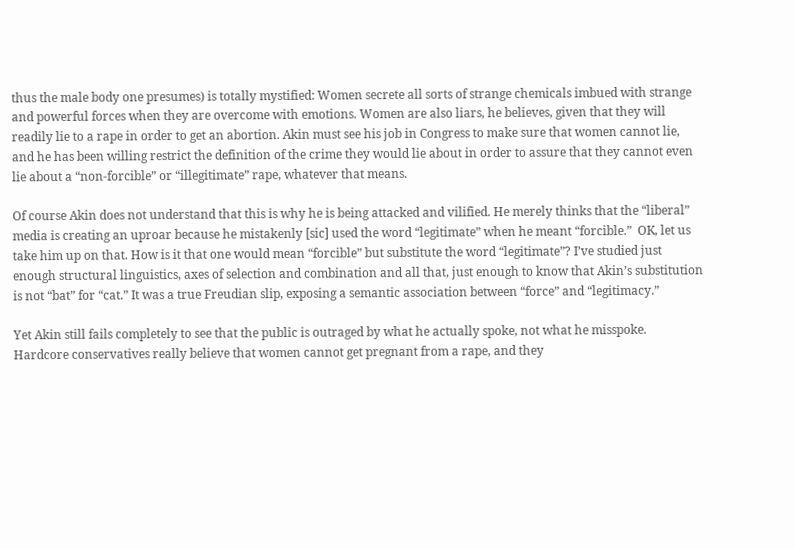thus the male body one presumes) is totally mystified: Women secrete all sorts of strange chemicals imbued with strange and powerful forces when they are overcome with emotions. Women are also liars, he believes, given that they will readily lie to a rape in order to get an abortion. Akin must see his job in Congress to make sure that women cannot lie, and he has been willing restrict the definition of the crime they would lie about in order to assure that they cannot even lie about a “non-forcible” or “illegitimate” rape, whatever that means.

Of course Akin does not understand that this is why he is being attacked and vilified. He merely thinks that the “liberal” media is creating an uproar because he mistakenly [sic] used the word “legitimate” when he meant “forcible.”  OK, let us take him up on that. How is it that one would mean “forcible” but substitute the word “legitimate”? I’ve studied just enough structural linguistics, axes of selection and combination and all that, just enough to know that Akin’s substitution is not “bat” for “cat.” It was a true Freudian slip, exposing a semantic association between “force” and “legitimacy.”

Yet Akin still fails completely to see that the public is outraged by what he actually spoke, not what he misspoke. Hardcore conservatives really believe that women cannot get pregnant from a rape, and they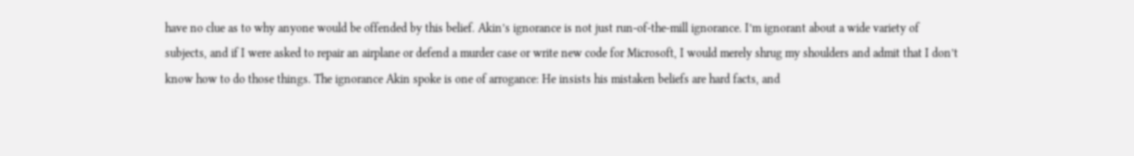have no clue as to why anyone would be offended by this belief. Akin’s ignorance is not just run-of-the-mill ignorance. I’m ignorant about a wide variety of subjects, and if I were asked to repair an airplane or defend a murder case or write new code for Microsoft, I would merely shrug my shoulders and admit that I don’t know how to do those things. The ignorance Akin spoke is one of arrogance: He insists his mistaken beliefs are hard facts, and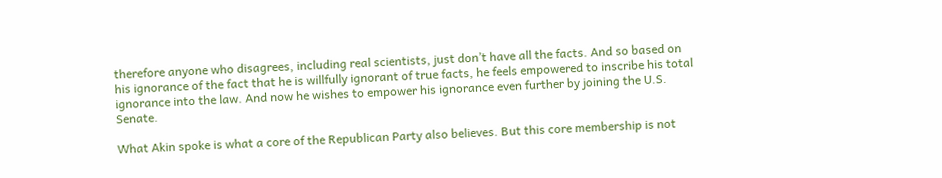therefore anyone who disagrees, including real scientists, just don’t have all the facts. And so based on his ignorance of the fact that he is willfully ignorant of true facts, he feels empowered to inscribe his total ignorance into the law. And now he wishes to empower his ignorance even further by joining the U.S. Senate.

What Akin spoke is what a core of the Republican Party also believes. But this core membership is not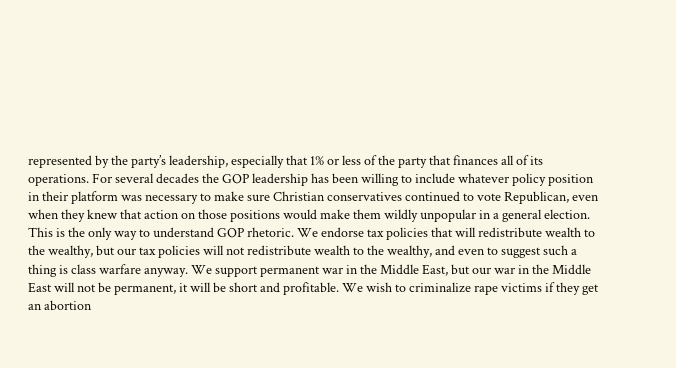represented by the party’s leadership, especially that 1% or less of the party that finances all of its operations. For several decades the GOP leadership has been willing to include whatever policy position in their platform was necessary to make sure Christian conservatives continued to vote Republican, even when they knew that action on those positions would make them wildly unpopular in a general election. This is the only way to understand GOP rhetoric. We endorse tax policies that will redistribute wealth to the wealthy, but our tax policies will not redistribute wealth to the wealthy, and even to suggest such a thing is class warfare anyway. We support permanent war in the Middle East, but our war in the Middle East will not be permanent, it will be short and profitable. We wish to criminalize rape victims if they get an abortion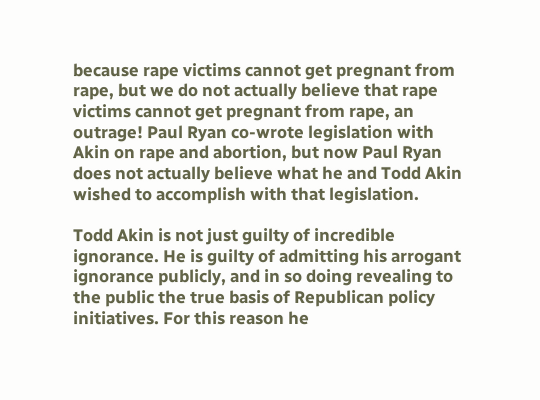because rape victims cannot get pregnant from rape, but we do not actually believe that rape victims cannot get pregnant from rape, an outrage! Paul Ryan co-wrote legislation with Akin on rape and abortion, but now Paul Ryan does not actually believe what he and Todd Akin wished to accomplish with that legislation.

Todd Akin is not just guilty of incredible ignorance. He is guilty of admitting his arrogant ignorance publicly, and in so doing revealing to the public the true basis of Republican policy initiatives. For this reason he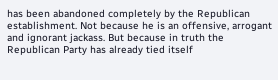has been abandoned completely by the Republican establishment. Not because he is an offensive, arrogant and ignorant jackass. But because in truth the Republican Party has already tied itself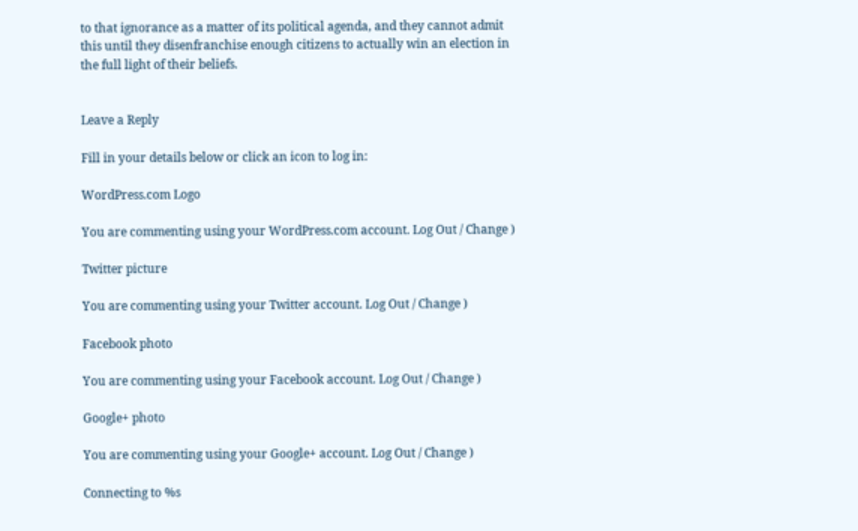to that ignorance as a matter of its political agenda, and they cannot admit this until they disenfranchise enough citizens to actually win an election in the full light of their beliefs.


Leave a Reply

Fill in your details below or click an icon to log in:

WordPress.com Logo

You are commenting using your WordPress.com account. Log Out / Change )

Twitter picture

You are commenting using your Twitter account. Log Out / Change )

Facebook photo

You are commenting using your Facebook account. Log Out / Change )

Google+ photo

You are commenting using your Google+ account. Log Out / Change )

Connecting to %s